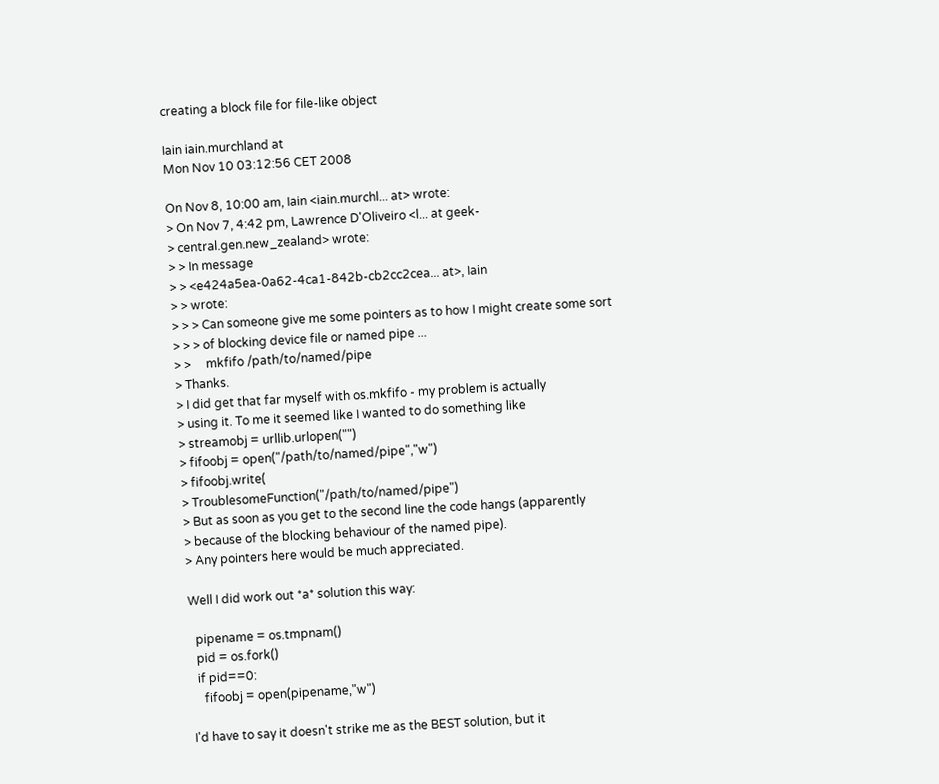creating a block file for file-like object

Iain iain.murchland at
Mon Nov 10 03:12:56 CET 2008

On Nov 8, 10:00 am, Iain <iain.murchl... at> wrote:
> On Nov 7, 4:42 pm, Lawrence D'Oliveiro <l... at geek-
> central.gen.new_zealand> wrote:
> > In message
> > <e424a5ea-0a62-4ca1-842b-cb2cc2cea... at>, Iain
> > wrote:
> > > Can someone give me some pointers as to how I might create some sort
> > > of blocking device file or named pipe ...
> >     mkfifo /path/to/named/pipe
> Thanks.
> I did get that far myself with os.mkfifo - my problem is actually
> using it. To me it seemed like I wanted to do something like
> streamobj = urllib.urlopen("")
> fifoobj = open("/path/to/named/pipe","w")
> fifoobj.write(
> TroublesomeFunction("/path/to/named/pipe")
> But as soon as you get to the second line the code hangs (apparently
> because of the blocking behaviour of the named pipe).
> Any pointers here would be much appreciated.

Well I did work out *a* solution this way:

  pipename = os.tmpnam()
  pid = os.fork()
  if pid==0:
    fifoobj = open(pipename,"w")

I'd have to say it doesn't strike me as the BEST solution, but it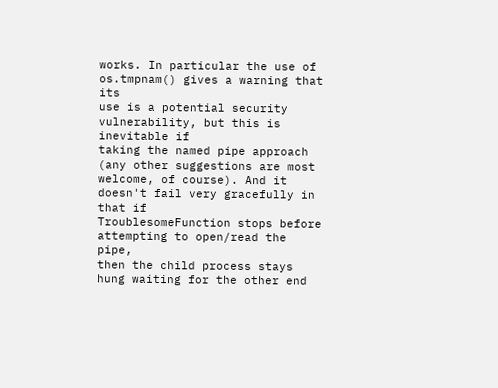works. In particular the use of os.tmpnam() gives a warning that its
use is a potential security vulnerability, but this is inevitable if
taking the named pipe approach (any other suggestions are most
welcome, of course). And it doesn't fail very gracefully in that if
TroublesomeFunction stops before attempting to open/read the pipe,
then the child process stays hung waiting for the other end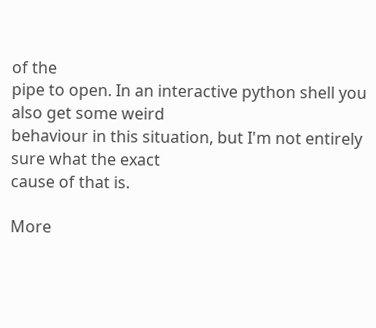of the
pipe to open. In an interactive python shell you also get some weird
behaviour in this situation, but I'm not entirely sure what the exact
cause of that is.

More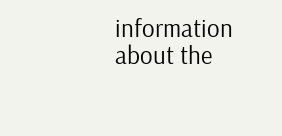information about the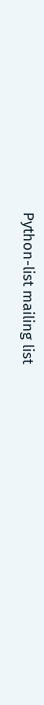Python-list mailing list